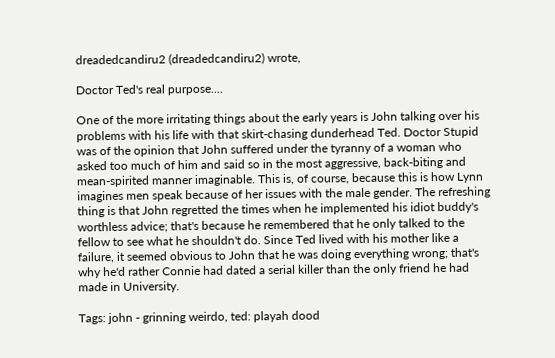dreadedcandiru2 (dreadedcandiru2) wrote,

Doctor Ted's real purpose....

One of the more irritating things about the early years is John talking over his problems with his life with that skirt-chasing dunderhead Ted. Doctor Stupid was of the opinion that John suffered under the tyranny of a woman who asked too much of him and said so in the most aggressive, back-biting and mean-spirited manner imaginable. This is, of course, because this is how Lynn imagines men speak because of her issues with the male gender. The refreshing thing is that John regretted the times when he implemented his idiot buddy's worthless advice; that's because he remembered that he only talked to the fellow to see what he shouldn't do. Since Ted lived with his mother like a failure, it seemed obvious to John that he was doing everything wrong; that's why he'd rather Connie had dated a serial killer than the only friend he had made in University.

Tags: john - grinning weirdo, ted: playah dood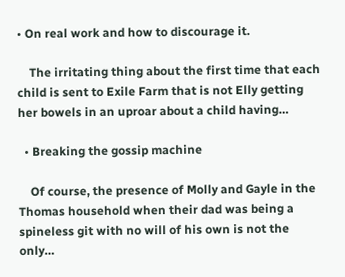• On real work and how to discourage it.

    The irritating thing about the first time that each child is sent to Exile Farm that is not Elly getting her bowels in an uproar about a child having…

  • Breaking the gossip machine

    Of course, the presence of Molly and Gayle in the Thomas household when their dad was being a spineless git with no will of his own is not the only…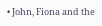• John, Fiona and the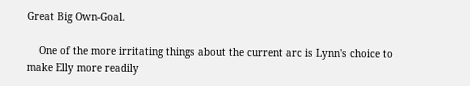Great Big Own-Goal.

    One of the more irritating things about the current arc is Lynn's choice to make Elly more readily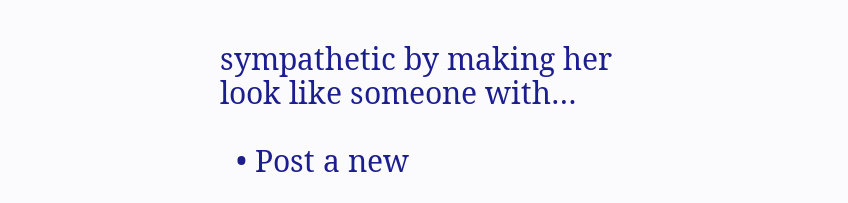sympathetic by making her look like someone with…

  • Post a new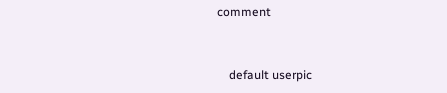comment


    default userpic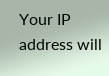Your IP address will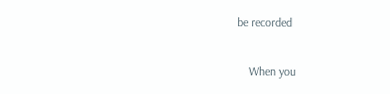be recorded

    When you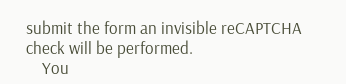submit the form an invisible reCAPTCHA check will be performed.
    You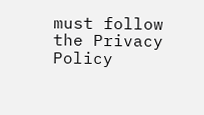must follow the Privacy Policy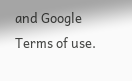and Google Terms of use.